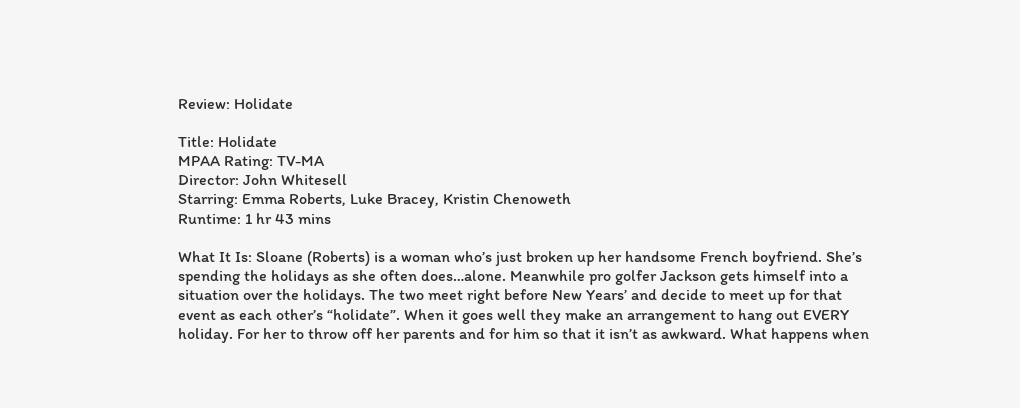Review: Holidate

Title: Holidate
MPAA Rating: TV-MA
Director: John Whitesell
Starring: Emma Roberts, Luke Bracey, Kristin Chenoweth
Runtime: 1 hr 43 mins

What It Is: Sloane (Roberts) is a woman who’s just broken up her handsome French boyfriend. She’s spending the holidays as she often does…alone. Meanwhile pro golfer Jackson gets himself into a situation over the holidays. The two meet right before New Years’ and decide to meet up for that event as each other’s “holidate”. When it goes well they make an arrangement to hang out EVERY holiday. For her to throw off her parents and for him so that it isn’t as awkward. What happens when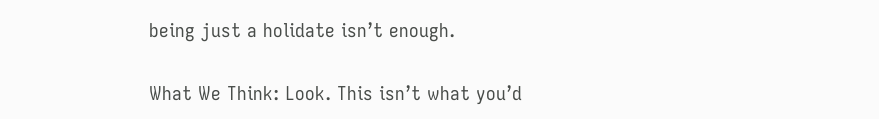being just a holidate isn’t enough.

What We Think: Look. This isn’t what you’d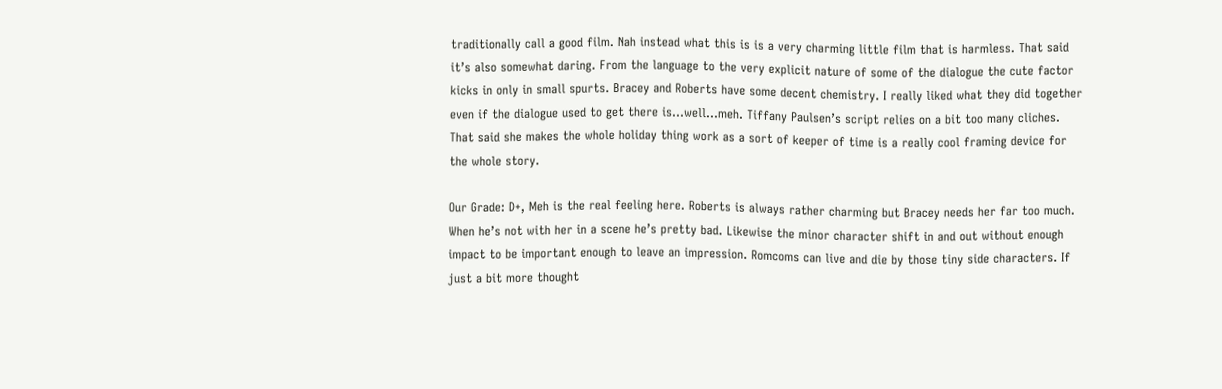traditionally call a good film. Nah instead what this is is a very charming little film that is harmless. That said it’s also somewhat daring. From the language to the very explicit nature of some of the dialogue the cute factor kicks in only in small spurts. Bracey and Roberts have some decent chemistry. I really liked what they did together even if the dialogue used to get there is…well…meh. Tiffany Paulsen’s script relies on a bit too many cliches. That said she makes the whole holiday thing work as a sort of keeper of time is a really cool framing device for the whole story.

Our Grade: D+, Meh is the real feeling here. Roberts is always rather charming but Bracey needs her far too much. When he’s not with her in a scene he’s pretty bad. Likewise the minor character shift in and out without enough impact to be important enough to leave an impression. Romcoms can live and die by those tiny side characters. If just a bit more thought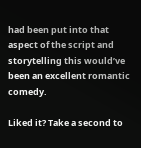had been put into that aspect of the script and storytelling this would’ve been an excellent romantic comedy.

Liked it? Take a second to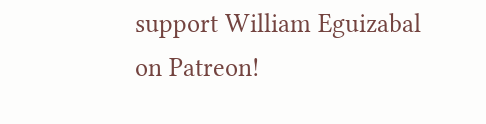support William Eguizabal on Patreon!